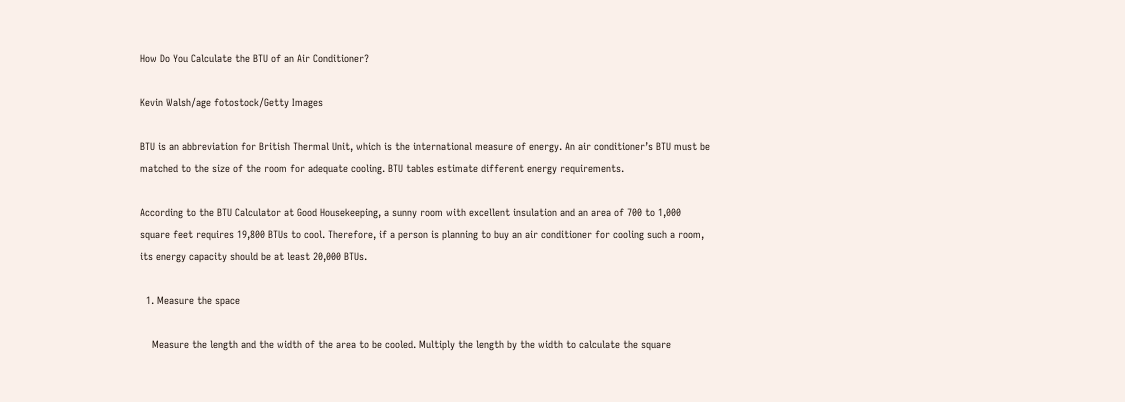How Do You Calculate the BTU of an Air Conditioner?

Kevin Walsh/age fotostock/Getty Images

BTU is an abbreviation for British Thermal Unit, which is the international measure of energy. An air conditioner’s BTU must be matched to the size of the room for adequate cooling. BTU tables estimate different energy requirements.

According to the BTU Calculator at Good Housekeeping, a sunny room with excellent insulation and an area of 700 to 1,000 square feet requires 19,800 BTUs to cool. Therefore, if a person is planning to buy an air conditioner for cooling such a room, its energy capacity should be at least 20,000 BTUs.

  1. Measure the space

    Measure the length and the width of the area to be cooled. Multiply the length by the width to calculate the square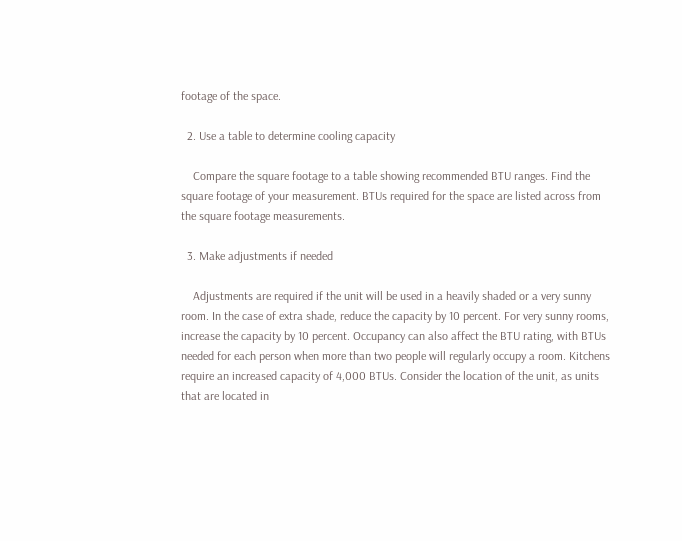footage of the space.

  2. Use a table to determine cooling capacity

    Compare the square footage to a table showing recommended BTU ranges. Find the square footage of your measurement. BTUs required for the space are listed across from the square footage measurements.

  3. Make adjustments if needed

    Adjustments are required if the unit will be used in a heavily shaded or a very sunny room. In the case of extra shade, reduce the capacity by 10 percent. For very sunny rooms, increase the capacity by 10 percent. Occupancy can also affect the BTU rating, with BTUs needed for each person when more than two people will regularly occupy a room. Kitchens require an increased capacity of 4,000 BTUs. Consider the location of the unit, as units that are located in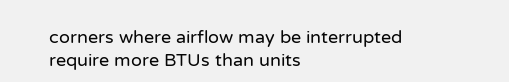corners where airflow may be interrupted require more BTUs than units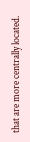that are more centrally located.